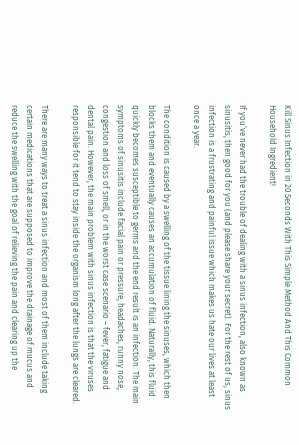Kill Sinus Infection in 20 Seconds With This Simple Method And This Common Household Ingredient!

If you’ve never had the trouble of dealing with a sinus infection, also known as sinusitis, then good for you (and please share your secret). For the rest of us, sinus infection is a frustrating and painful issue which makes us hate our lives at least once a year.

The condition is caused by a swelling of the tissue lining the sinuses, which then blocks them and eventually causes an accumulation of fluid. Naturally, this fluid quickly becomes susceptible to germs and the end result is an infection. The main symptoms of sinusitis include facial pain or pressure, headaches, runny nose, congestion and loss of smell, or in the worst case scenario – fever, fatigue and dental pain. However, the main problem with sinus infection is that the viruses responsible for it tend to stay inside the organism long after the lungs are cleared.

There are many ways to treat a sinus infection and most of them include taking certain medications that are supposed to improve the drainage of mucus and reduce the swelling with the goal of relieving the pain and clearing up the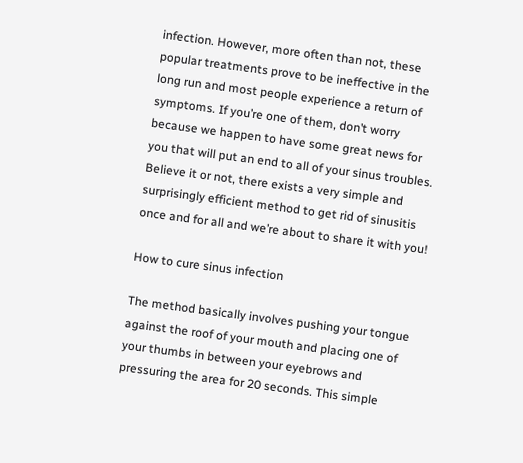infection. However, more often than not, these popular treatments prove to be ineffective in the long run and most people experience a return of symptoms. If you’re one of them, don’t worry because we happen to have some great news for you that will put an end to all of your sinus troubles. Believe it or not, there exists a very simple and surprisingly efficient method to get rid of sinusitis once and for all and we’re about to share it with you!

How to cure sinus infection

The method basically involves pushing your tongue against the roof of your mouth and placing one of your thumbs in between your eyebrows and pressuring the area for 20 seconds. This simple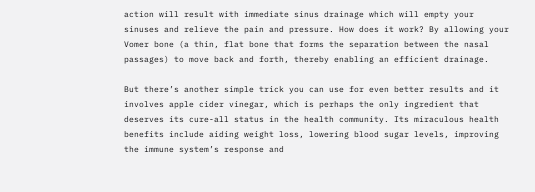action will result with immediate sinus drainage which will empty your sinuses and relieve the pain and pressure. How does it work? By allowing your Vomer bone (a thin, flat bone that forms the separation between the nasal passages) to move back and forth, thereby enabling an efficient drainage.

But there’s another simple trick you can use for even better results and it involves apple cider vinegar, which is perhaps the only ingredient that deserves its cure-all status in the health community. Its miraculous health benefits include aiding weight loss, lowering blood sugar levels, improving the immune system’s response and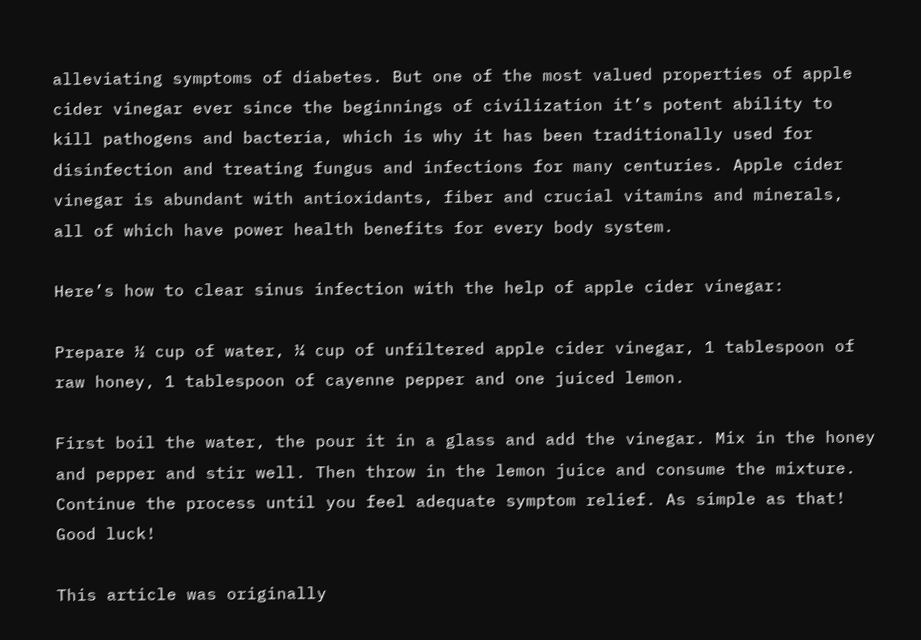alleviating symptoms of diabetes. But one of the most valued properties of apple cider vinegar ever since the beginnings of civilization it’s potent ability to kill pathogens and bacteria, which is why it has been traditionally used for disinfection and treating fungus and infections for many centuries. Apple cider vinegar is abundant with antioxidants, fiber and crucial vitamins and minerals, all of which have power health benefits for every body system.

Here’s how to clear sinus infection with the help of apple cider vinegar:

Prepare ½ cup of water, ¼ cup of unfiltered apple cider vinegar, 1 tablespoon of raw honey, 1 tablespoon of cayenne pepper and one juiced lemon.

First boil the water, the pour it in a glass and add the vinegar. Mix in the honey and pepper and stir well. Then throw in the lemon juice and consume the mixture. Continue the process until you feel adequate symptom relief. As simple as that! Good luck!

This article was originally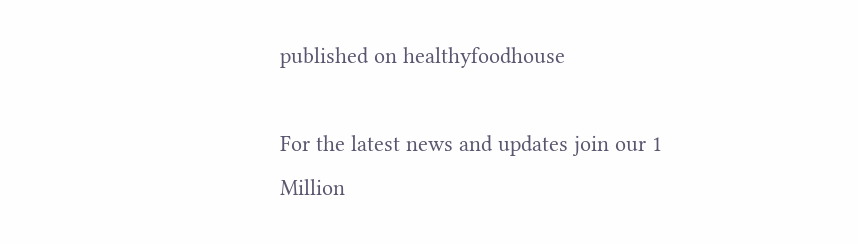published on healthyfoodhouse

For the latest news and updates join our 1 Million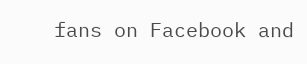fans on Facebook and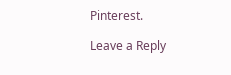Pinterest.

Leave a Reply